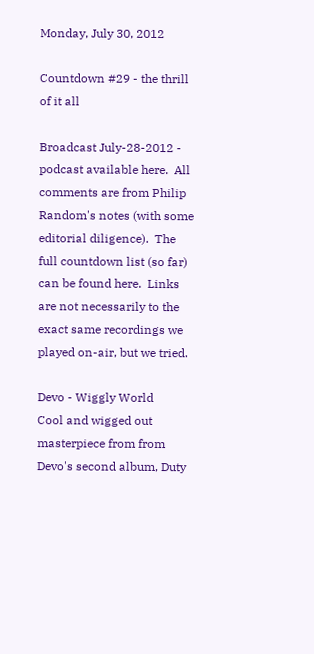Monday, July 30, 2012

Countdown #29 - the thrill of it all

Broadcast July-28-2012 - podcast available here.  All comments are from Philip Random's notes (with some editorial diligence).  The full countdown list (so far) can be found here.  Links are not necessarily to the exact same recordings we played on-air, but we tried.

Devo - Wiggly World
Cool and wigged out masterpiece from from Devo's second album, Duty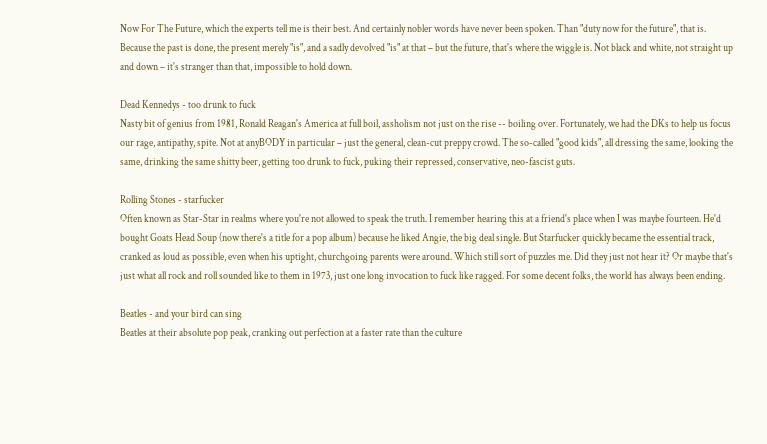Now For The Future, which the experts tell me is their best. And certainly nobler words have never been spoken. Than "duty now for the future", that is. Because the past is done, the present merely "is", and a sadly devolved "is" at that – but the future, that's where the wiggle is. Not black and white, not straight up and down – it's stranger than that, impossible to hold down.

Dead Kennedys - too drunk to fuck
Nasty bit of genius from 1981, Ronald Reagan's America at full boil, assholism not just on the rise -- boiling over. Fortunately, we had the DKs to help us focus our rage, antipathy, spite. Not at anyBODY in particular – just the general, clean-cut preppy crowd. The so-called "good kids", all dressing the same, looking the same, drinking the same shitty beer, getting too drunk to fuck, puking their repressed, conservative, neo-fascist guts.

Rolling Stones - starfucker
Often known as Star-Star in realms where you're not allowed to speak the truth. I remember hearing this at a friend's place when I was maybe fourteen. He'd bought Goats Head Soup (now there's a title for a pop album) because he liked Angie, the big deal single. But Starfucker quickly became the essential track, cranked as loud as possible, even when his uptight, churchgoing parents were around. Which still sort of puzzles me. Did they just not hear it? Or maybe that's just what all rock and roll sounded like to them in 1973, just one long invocation to fuck like ragged. For some decent folks, the world has always been ending.

Beatles - and your bird can sing
Beatles at their absolute pop peak, cranking out perfection at a faster rate than the culture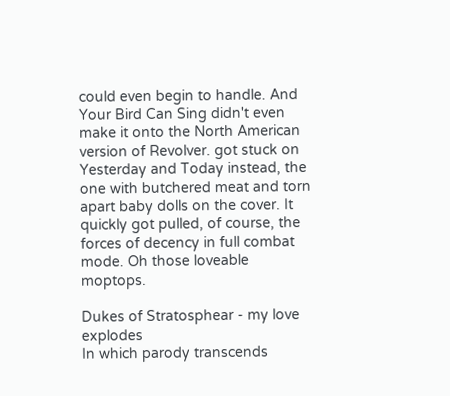could even begin to handle. And Your Bird Can Sing didn't even make it onto the North American version of Revolver. got stuck on Yesterday and Today instead, the one with butchered meat and torn apart baby dolls on the cover. It quickly got pulled, of course, the forces of decency in full combat mode. Oh those loveable moptops.

Dukes of Stratosphear - my love explodes
In which parody transcends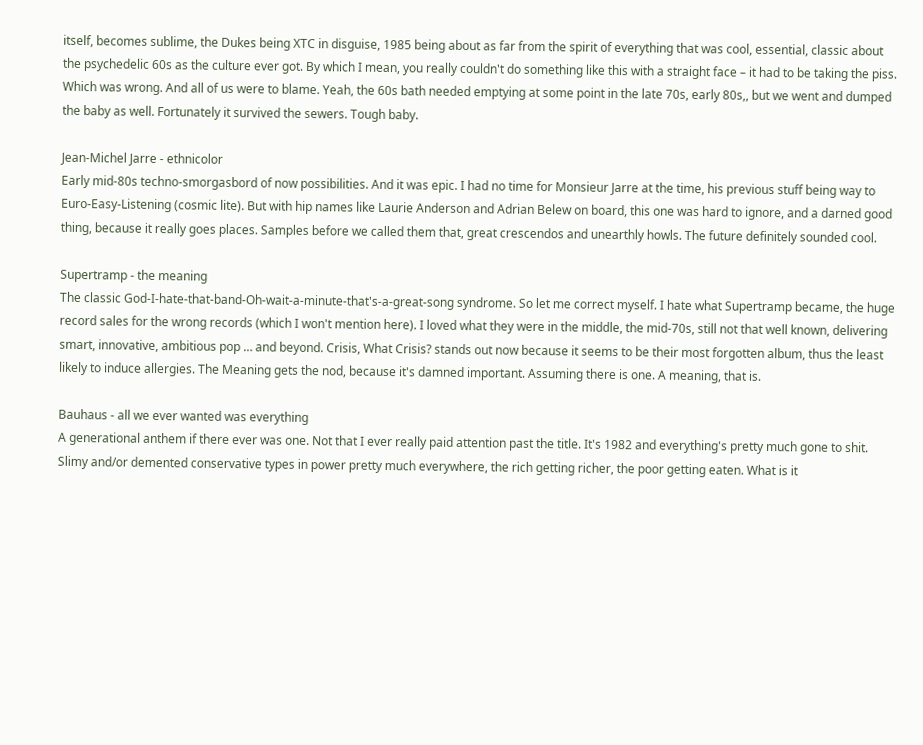itself, becomes sublime, the Dukes being XTC in disguise, 1985 being about as far from the spirit of everything that was cool, essential, classic about the psychedelic 60s as the culture ever got. By which I mean, you really couldn't do something like this with a straight face – it had to be taking the piss. Which was wrong. And all of us were to blame. Yeah, the 60s bath needed emptying at some point in the late 70s, early 80s,, but we went and dumped the baby as well. Fortunately it survived the sewers. Tough baby.

Jean-Michel Jarre - ethnicolor
Early mid-80s techno-smorgasbord of now possibilities. And it was epic. I had no time for Monsieur Jarre at the time, his previous stuff being way to Euro-Easy-Listening (cosmic lite). But with hip names like Laurie Anderson and Adrian Belew on board, this one was hard to ignore, and a darned good thing, because it really goes places. Samples before we called them that, great crescendos and unearthly howls. The future definitely sounded cool.

Supertramp - the meaning
The classic God-I-hate-that-band-Oh-wait-a-minute-that's-a-great-song syndrome. So let me correct myself. I hate what Supertramp became, the huge record sales for the wrong records (which I won't mention here). I loved what they were in the middle, the mid-70s, still not that well known, delivering smart, innovative, ambitious pop … and beyond. Crisis, What Crisis? stands out now because it seems to be their most forgotten album, thus the least likely to induce allergies. The Meaning gets the nod, because it's damned important. Assuming there is one. A meaning, that is.

Bauhaus - all we ever wanted was everything
A generational anthem if there ever was one. Not that I ever really paid attention past the title. It's 1982 and everything's pretty much gone to shit. Slimy and/or demented conservative types in power pretty much everywhere, the rich getting richer, the poor getting eaten. What is it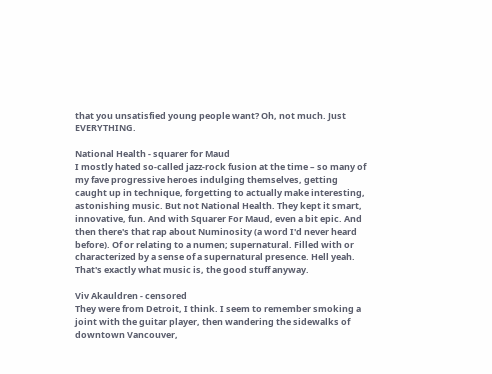that you unsatisfied young people want? Oh, not much. Just EVERYTHING.

National Health - squarer for Maud
I mostly hated so-called jazz-rock fusion at the time – so many of my fave progressive heroes indulging themselves, getting caught up in technique, forgetting to actually make interesting, astonishing music. But not National Health. They kept it smart, innovative, fun. And with Squarer For Maud, even a bit epic. And then there's that rap about Numinosity (a word I'd never heard before). Of or relating to a numen; supernatural. Filled with or characterized by a sense of a supernatural presence. Hell yeah. That's exactly what music is, the good stuff anyway.

Viv Akauldren - censored
They were from Detroit, I think. I seem to remember smoking a joint with the guitar player, then wandering the sidewalks of downtown Vancouver,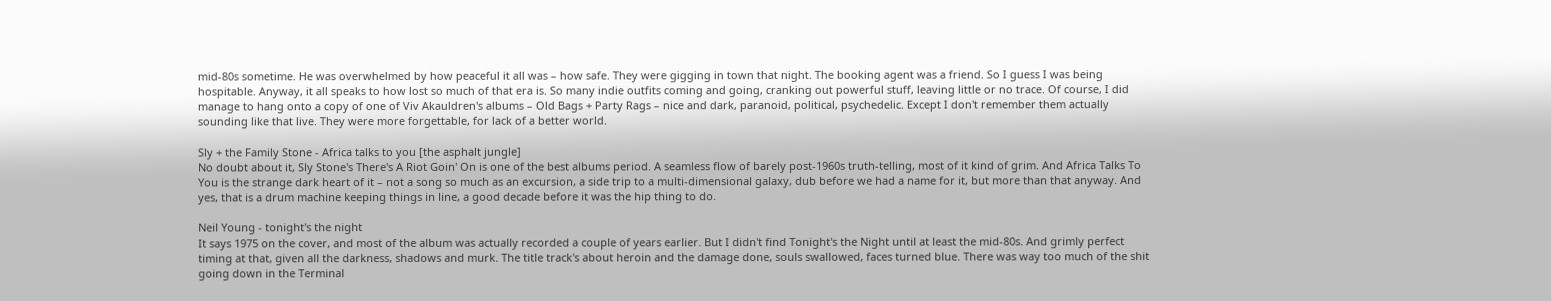mid-80s sometime. He was overwhelmed by how peaceful it all was – how safe. They were gigging in town that night. The booking agent was a friend. So I guess I was being hospitable. Anyway, it all speaks to how lost so much of that era is. So many indie outfits coming and going, cranking out powerful stuff, leaving little or no trace. Of course, I did manage to hang onto a copy of one of Viv Akauldren's albums – Old Bags + Party Rags – nice and dark, paranoid, political, psychedelic. Except I don't remember them actually sounding like that live. They were more forgettable, for lack of a better world.

Sly + the Family Stone - Africa talks to you [the asphalt jungle]
No doubt about it, Sly Stone's There's A Riot Goin' On is one of the best albums period. A seamless flow of barely post-1960s truth-telling, most of it kind of grim. And Africa Talks To You is the strange dark heart of it – not a song so much as an excursion, a side trip to a multi-dimensional galaxy, dub before we had a name for it, but more than that anyway. And yes, that is a drum machine keeping things in line, a good decade before it was the hip thing to do.

Neil Young - tonight's the night
It says 1975 on the cover, and most of the album was actually recorded a couple of years earlier. But I didn't find Tonight's the Night until at least the mid-80s. And grimly perfect timing at that, given all the darkness, shadows and murk. The title track's about heroin and the damage done, souls swallowed, faces turned blue. There was way too much of the shit going down in the Terminal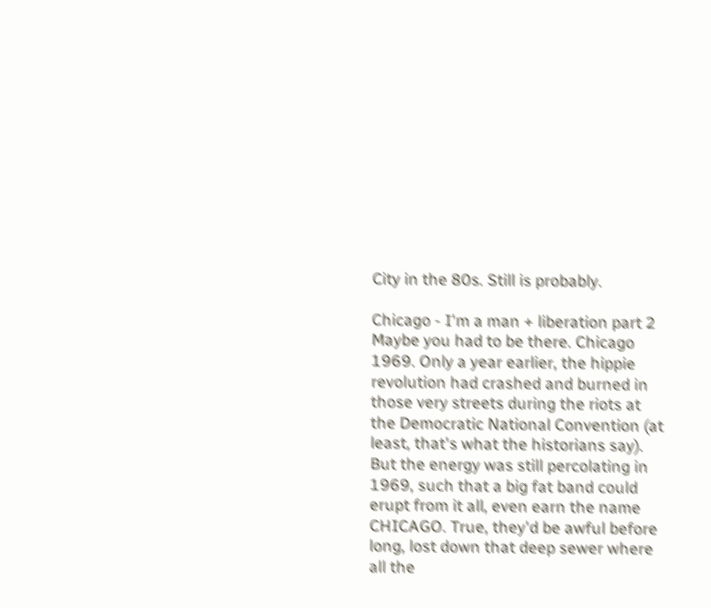City in the 80s. Still is probably.

Chicago - I'm a man + liberation part 2
Maybe you had to be there. Chicago 1969. Only a year earlier, the hippie revolution had crashed and burned in those very streets during the riots at the Democratic National Convention (at least, that's what the historians say). But the energy was still percolating in 1969, such that a big fat band could erupt from it all, even earn the name CHICAGO. True, they'd be awful before long, lost down that deep sewer where all the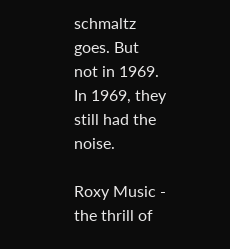schmaltz goes. But not in 1969. In 1969, they still had the noise.

Roxy Music - the thrill of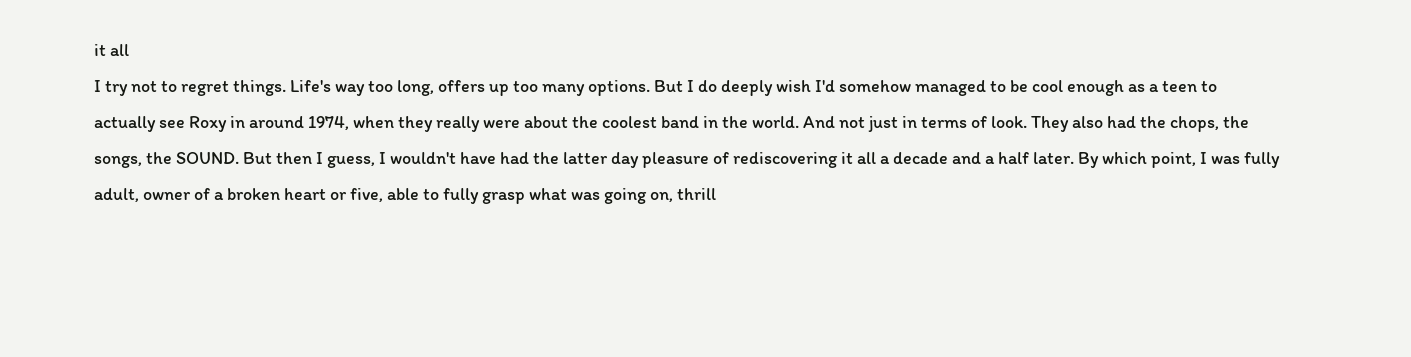it all
I try not to regret things. Life's way too long, offers up too many options. But I do deeply wish I'd somehow managed to be cool enough as a teen to actually see Roxy in around 1974, when they really were about the coolest band in the world. And not just in terms of look. They also had the chops, the songs, the SOUND. But then I guess, I wouldn't have had the latter day pleasure of rediscovering it all a decade and a half later. By which point, I was fully adult, owner of a broken heart or five, able to fully grasp what was going on, thrill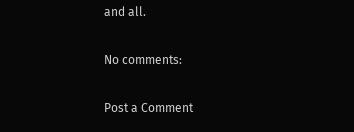and all.

No comments:

Post a Comment